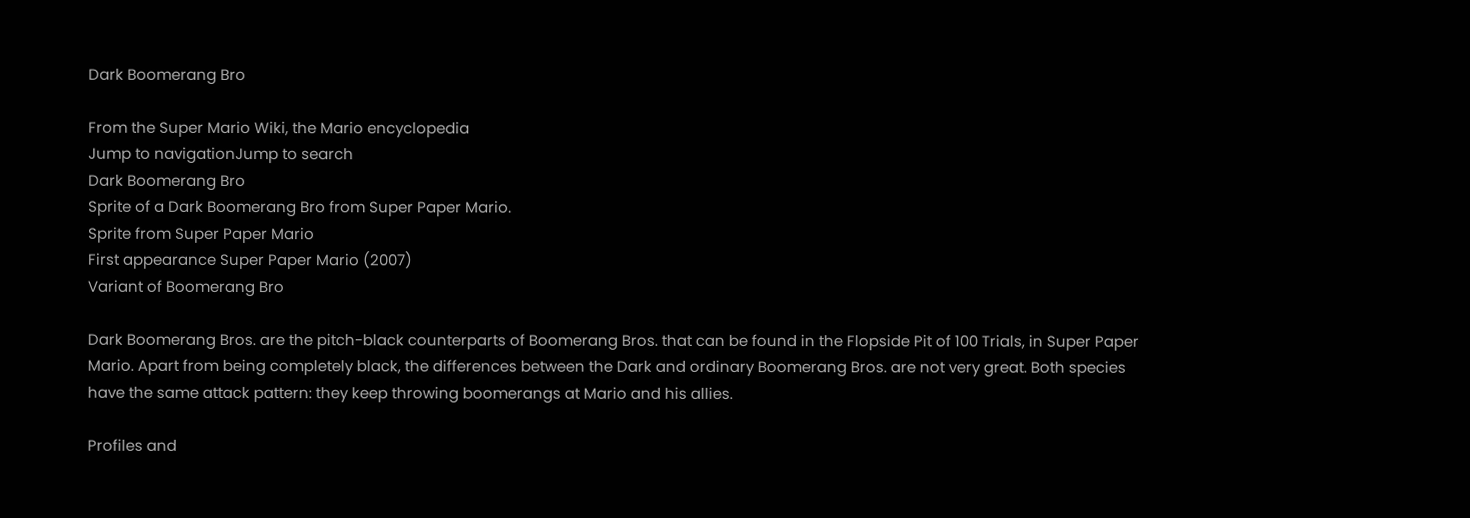Dark Boomerang Bro

From the Super Mario Wiki, the Mario encyclopedia
Jump to navigationJump to search
Dark Boomerang Bro
Sprite of a Dark Boomerang Bro from Super Paper Mario.
Sprite from Super Paper Mario
First appearance Super Paper Mario (2007)
Variant of Boomerang Bro

Dark Boomerang Bros. are the pitch-black counterparts of Boomerang Bros. that can be found in the Flopside Pit of 100 Trials, in Super Paper Mario. Apart from being completely black, the differences between the Dark and ordinary Boomerang Bros. are not very great. Both species have the same attack pattern: they keep throwing boomerangs at Mario and his allies.

Profiles and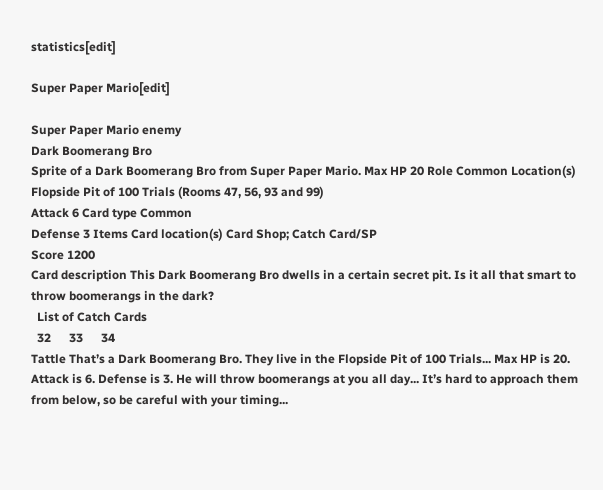statistics[edit]

Super Paper Mario[edit]

Super Paper Mario enemy
Dark Boomerang Bro
Sprite of a Dark Boomerang Bro from Super Paper Mario. Max HP 20 Role Common Location(s) Flopside Pit of 100 Trials (Rooms 47, 56, 93 and 99)
Attack 6 Card type Common
Defense 3 Items Card location(s) Card Shop; Catch Card/SP
Score 1200
Card description This Dark Boomerang Bro dwells in a certain secret pit. Is it all that smart to throw boomerangs in the dark?
  List of Catch Cards
  32      33      34
Tattle That’s a Dark Boomerang Bro. They live in the Flopside Pit of 100 Trials... Max HP is 20. Attack is 6. Defense is 3. He will throw boomerangs at you all day... It’s hard to approach them from below, so be careful with your timing...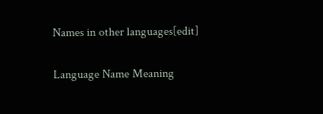Names in other languages[edit]

Language Name Meaning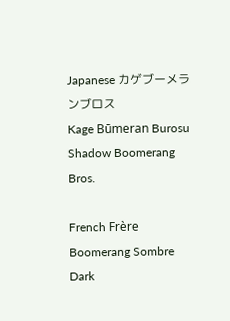Japanese カゲブーメランブロス
Kage Būmeran Burosu
Shadow Boomerang Bros.

French Frère Boomerang Sombre
Dark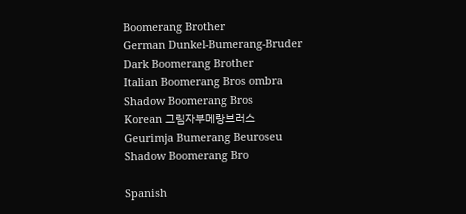Boomerang Brother
German Dunkel-Bumerang-Bruder
Dark Boomerang Brother
Italian Boomerang Bros ombra
Shadow Boomerang Bros
Korean 그림자부메랑브러스
Geurimja Bumerang Beuroseu
Shadow Boomerang Bro

Spanish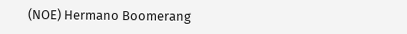(NOE) Hermano Boomerang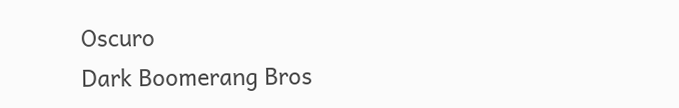Oscuro
Dark Boomerang Bros